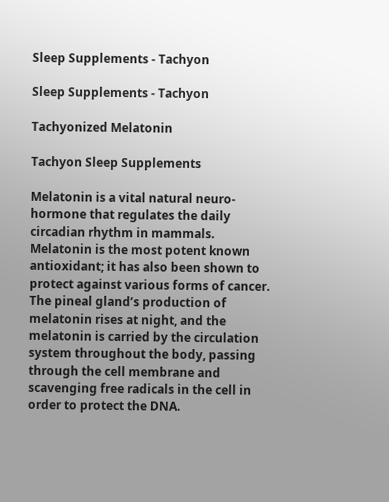Sleep Supplements - Tachyon

Sleep Supplements - Tachyon

Tachyonized Melatonin

Tachyon Sleep Supplements

Melatonin is a vital natural neuro-hormone that regulates the daily circadian rhythm in mammals. Melatonin is the most potent known antioxidant; it has also been shown to protect against various forms of cancer. The pineal gland’s production of melatonin rises at night, and the melatonin is carried by the circulation system throughout the body, passing through the cell membrane and scavenging free radicals in the cell in order to protect the DNA.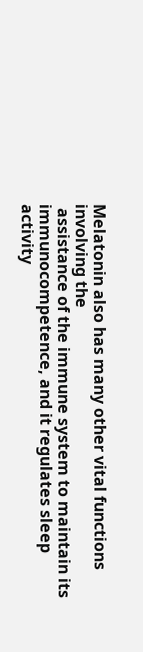Melatonin also has many other vital functions involving the
 assistance of the immune system to maintain its immunocompetence, and it regulates sleep activity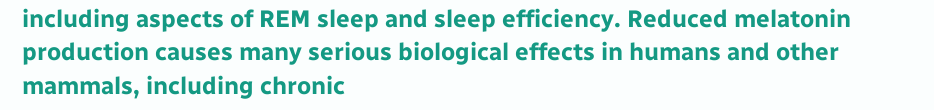including aspects of REM sleep and sleep efficiency. Reduced melatonin production causes many serious biological effects in humans and other mammals, including chronic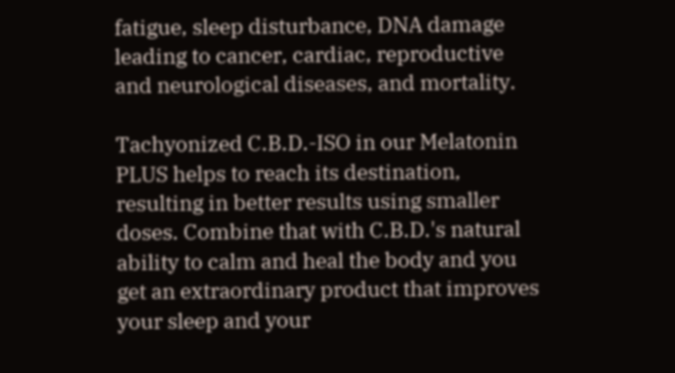fatigue, sleep disturbance, DNA damage leading to cancer, cardiac, reproductive and neurological diseases, and mortality.

Tachyonized C.B.D.-ISO in our Melatonin PLUS helps to reach its destination, resulting in better results using smaller doses. Combine that with C.B.D.'s natural ability to calm and heal the body and you get an extraordinary product that improves your sleep and your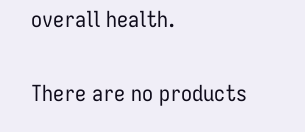overall health.

There are no products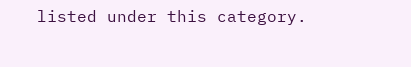listed under this category.